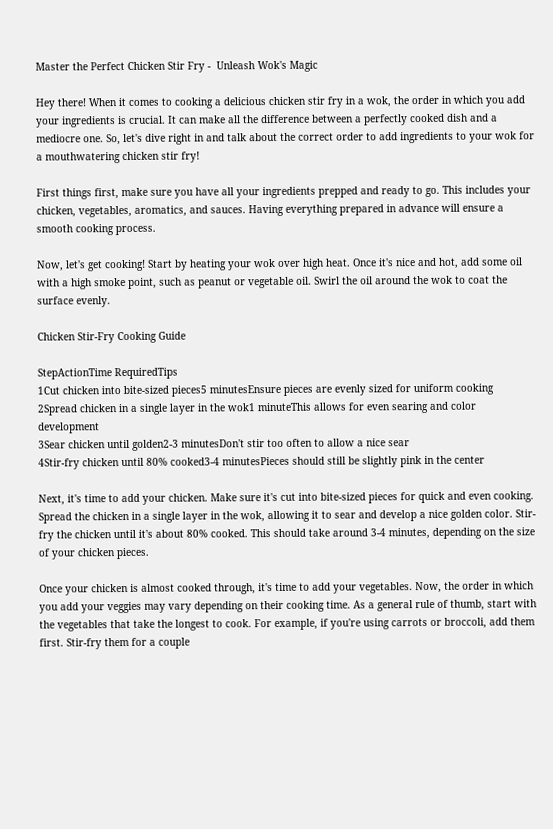Master the Perfect Chicken Stir Fry -  Unleash Wok's Magic

Hey there! When it comes to cooking a delicious chicken stir fry in a wok, the order in which you add your ingredients is crucial. It can make all the difference between a perfectly cooked dish and a mediocre one. So, let's dive right in and talk about the correct order to add ingredients to your wok for a mouthwatering chicken stir fry!

First things first, make sure you have all your ingredients prepped and ready to go. This includes your chicken, vegetables, aromatics, and sauces. Having everything prepared in advance will ensure a smooth cooking process.

Now, let's get cooking! Start by heating your wok over high heat. Once it's nice and hot, add some oil with a high smoke point, such as peanut or vegetable oil. Swirl the oil around the wok to coat the surface evenly.

Chicken Stir-Fry Cooking Guide

StepActionTime RequiredTips
1Cut chicken into bite-sized pieces5 minutesEnsure pieces are evenly sized for uniform cooking
2Spread chicken in a single layer in the wok1 minuteThis allows for even searing and color development
3Sear chicken until golden2-3 minutesDon't stir too often to allow a nice sear
4Stir-fry chicken until 80% cooked3-4 minutesPieces should still be slightly pink in the center

Next, it's time to add your chicken. Make sure it's cut into bite-sized pieces for quick and even cooking. Spread the chicken in a single layer in the wok, allowing it to sear and develop a nice golden color. Stir-fry the chicken until it's about 80% cooked. This should take around 3-4 minutes, depending on the size of your chicken pieces.

Once your chicken is almost cooked through, it's time to add your vegetables. Now, the order in which you add your veggies may vary depending on their cooking time. As a general rule of thumb, start with the vegetables that take the longest to cook. For example, if you're using carrots or broccoli, add them first. Stir-fry them for a couple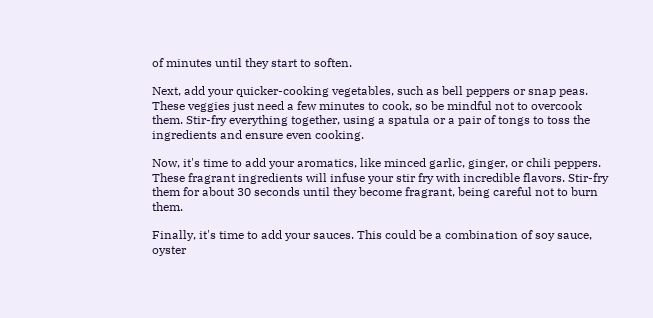of minutes until they start to soften.

Next, add your quicker-cooking vegetables, such as bell peppers or snap peas. These veggies just need a few minutes to cook, so be mindful not to overcook them. Stir-fry everything together, using a spatula or a pair of tongs to toss the ingredients and ensure even cooking.

Now, it's time to add your aromatics, like minced garlic, ginger, or chili peppers. These fragrant ingredients will infuse your stir fry with incredible flavors. Stir-fry them for about 30 seconds until they become fragrant, being careful not to burn them.

Finally, it's time to add your sauces. This could be a combination of soy sauce, oyster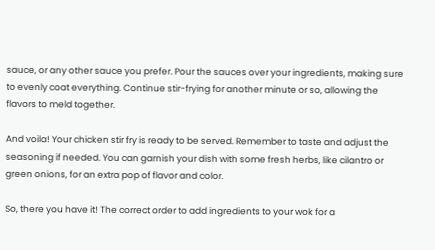sauce, or any other sauce you prefer. Pour the sauces over your ingredients, making sure to evenly coat everything. Continue stir-frying for another minute or so, allowing the flavors to meld together.

And voila! Your chicken stir fry is ready to be served. Remember to taste and adjust the seasoning if needed. You can garnish your dish with some fresh herbs, like cilantro or green onions, for an extra pop of flavor and color.

So, there you have it! The correct order to add ingredients to your wok for a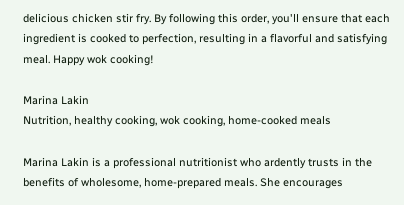delicious chicken stir fry. By following this order, you'll ensure that each ingredient is cooked to perfection, resulting in a flavorful and satisfying meal. Happy wok cooking!

Marina Lakin
Nutrition, healthy cooking, wok cooking, home-cooked meals

Marina Lakin is a professional nutritionist who ardently trusts in the benefits of wholesome, home-prepared meals. She encourages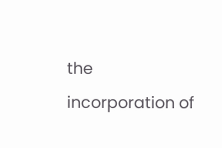the incorporation of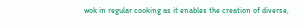wok in regular cooking as it enables the creation of diverse,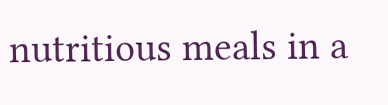nutritious meals in a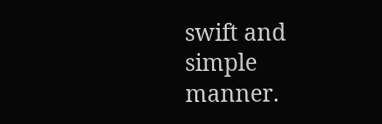swift and simple manner.